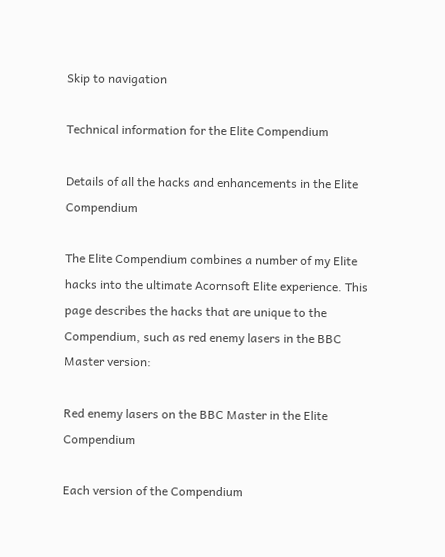Skip to navigation

Technical information for the Elite Compendium

Details of all the hacks and enhancements in the Elite Compendium

The Elite Compendium combines a number of my Elite hacks into the ultimate Acornsoft Elite experience. This page describes the hacks that are unique to the Compendium, such as red enemy lasers in the BBC Master version:

Red enemy lasers on the BBC Master in the Elite Compendium

Each version of the Compendium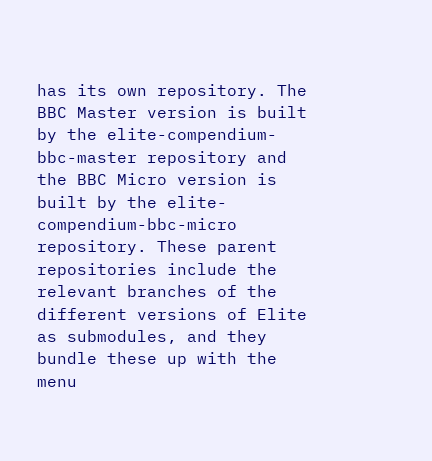has its own repository. The BBC Master version is built by the elite-compendium-bbc-master repository and the BBC Micro version is built by the elite-compendium-bbc-micro repository. These parent repositories include the relevant branches of the different versions of Elite as submodules, and they bundle these up with the menu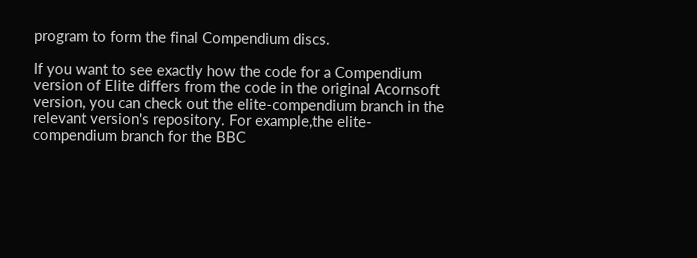program to form the final Compendium discs.

If you want to see exactly how the code for a Compendium version of Elite differs from the code in the original Acornsoft version, you can check out the elite-compendium branch in the relevant version's repository. For example,the elite-compendium branch for the BBC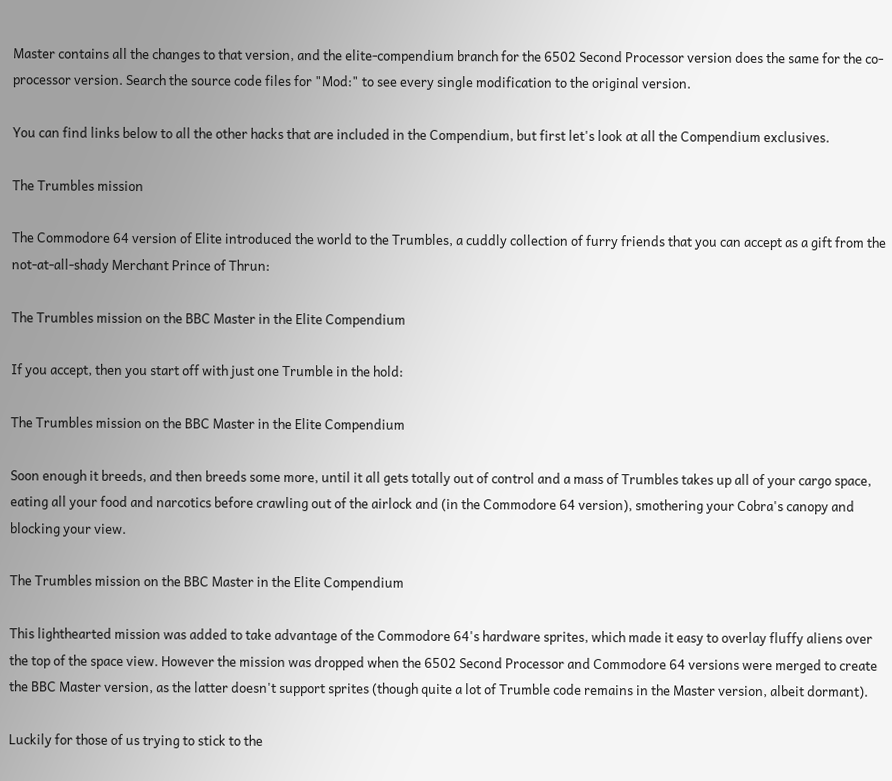Master contains all the changes to that version, and the elite-compendium branch for the 6502 Second Processor version does the same for the co-processor version. Search the source code files for "Mod:" to see every single modification to the original version.

You can find links below to all the other hacks that are included in the Compendium, but first let's look at all the Compendium exclusives.

The Trumbles mission

The Commodore 64 version of Elite introduced the world to the Trumbles, a cuddly collection of furry friends that you can accept as a gift from the not-at-all-shady Merchant Prince of Thrun:

The Trumbles mission on the BBC Master in the Elite Compendium

If you accept, then you start off with just one Trumble in the hold:

The Trumbles mission on the BBC Master in the Elite Compendium

Soon enough it breeds, and then breeds some more, until it all gets totally out of control and a mass of Trumbles takes up all of your cargo space, eating all your food and narcotics before crawling out of the airlock and (in the Commodore 64 version), smothering your Cobra's canopy and blocking your view.

The Trumbles mission on the BBC Master in the Elite Compendium

This lighthearted mission was added to take advantage of the Commodore 64's hardware sprites, which made it easy to overlay fluffy aliens over the top of the space view. However the mission was dropped when the 6502 Second Processor and Commodore 64 versions were merged to create the BBC Master version, as the latter doesn't support sprites (though quite a lot of Trumble code remains in the Master version, albeit dormant).

Luckily for those of us trying to stick to the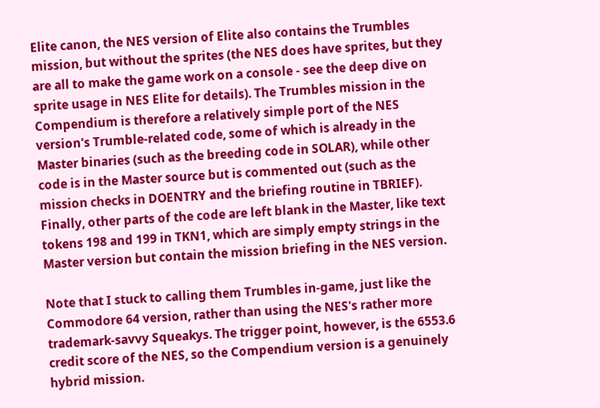Elite canon, the NES version of Elite also contains the Trumbles mission, but without the sprites (the NES does have sprites, but they are all to make the game work on a console - see the deep dive on sprite usage in NES Elite for details). The Trumbles mission in the Compendium is therefore a relatively simple port of the NES version's Trumble-related code, some of which is already in the Master binaries (such as the breeding code in SOLAR), while other code is in the Master source but is commented out (such as the mission checks in DOENTRY and the briefing routine in TBRIEF). Finally, other parts of the code are left blank in the Master, like text tokens 198 and 199 in TKN1, which are simply empty strings in the Master version but contain the mission briefing in the NES version.

Note that I stuck to calling them Trumbles in-game, just like the Commodore 64 version, rather than using the NES's rather more trademark-savvy Squeakys. The trigger point, however, is the 6553.6 credit score of the NES, so the Compendium version is a genuinely hybrid mission.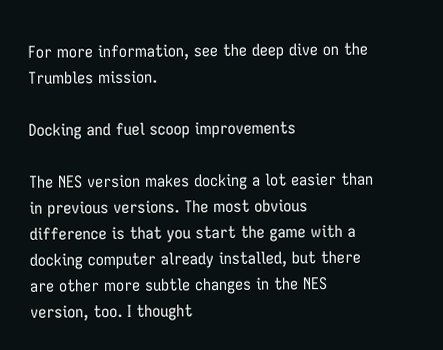For more information, see the deep dive on the Trumbles mission.

Docking and fuel scoop improvements

The NES version makes docking a lot easier than in previous versions. The most obvious difference is that you start the game with a docking computer already installed, but there are other more subtle changes in the NES version, too. I thought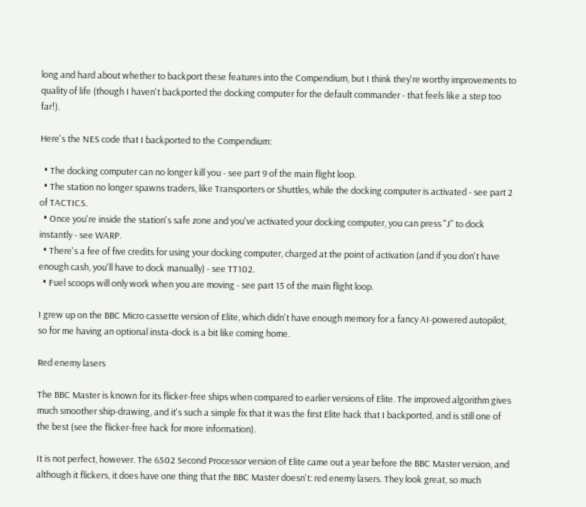long and hard about whether to backport these features into the Compendium, but I think they're worthy improvements to quality of life (though I haven't backported the docking computer for the default commander - that feels like a step too far!).

Here's the NES code that I backported to the Compendium:

  • The docking computer can no longer kill you - see part 9 of the main flight loop.
  • The station no longer spawns traders, like Transporters or Shuttles, while the docking computer is activated - see part 2 of TACTICS.
  • Once you're inside the station's safe zone and you've activated your docking computer, you can press "J" to dock instantly - see WARP.
  • There's a fee of five credits for using your docking computer, charged at the point of activation (and if you don't have enough cash, you'll have to dock manually) - see TT102.
  • Fuel scoops will only work when you are moving - see part 15 of the main flight loop.

I grew up on the BBC Micro cassette version of Elite, which didn't have enough memory for a fancy AI-powered autopilot, so for me having an optional insta-dock is a bit like coming home.

Red enemy lasers

The BBC Master is known for its flicker-free ships when compared to earlier versions of Elite. The improved algorithm gives much smoother ship-drawing, and it's such a simple fix that it was the first Elite hack that I backported, and is still one of the best (see the flicker-free hack for more information).

It is not perfect, however. The 6502 Second Processor version of Elite came out a year before the BBC Master version, and although it flickers, it does have one thing that the BBC Master doesn't: red enemy lasers. They look great, so much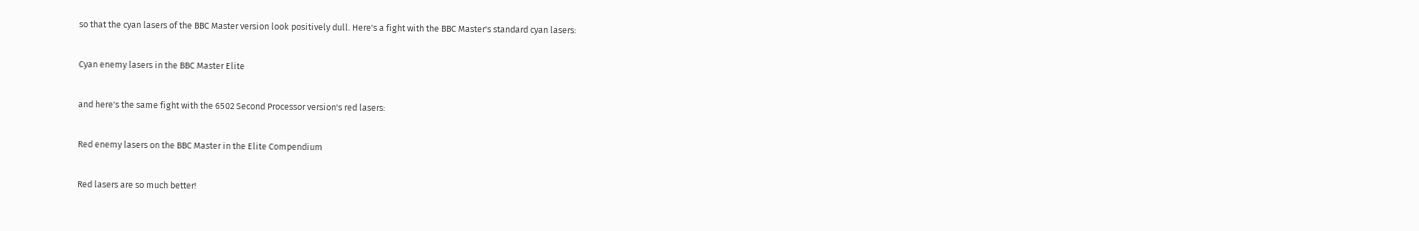so that the cyan lasers of the BBC Master version look positively dull. Here's a fight with the BBC Master's standard cyan lasers:

Cyan enemy lasers in the BBC Master Elite

and here's the same fight with the 6502 Second Processor version's red lasers:

Red enemy lasers on the BBC Master in the Elite Compendium

Red lasers are so much better!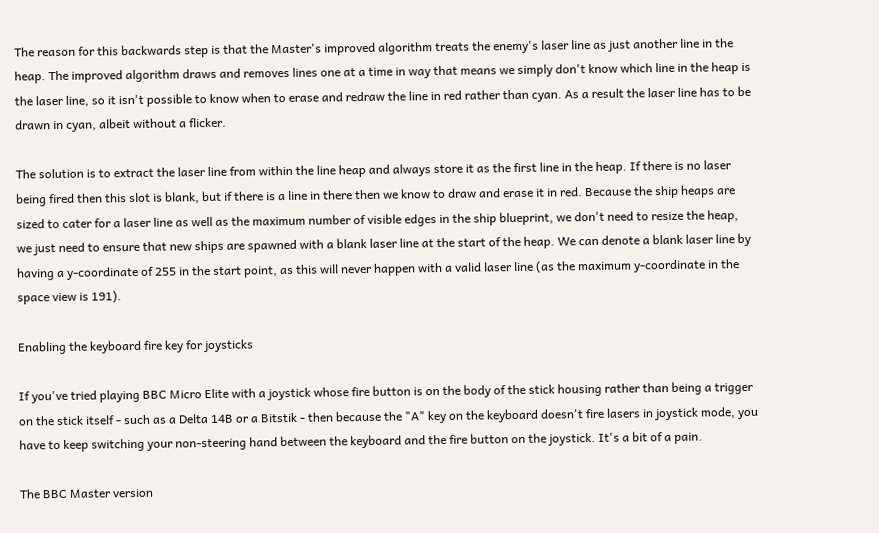The reason for this backwards step is that the Master's improved algorithm treats the enemy's laser line as just another line in the heap. The improved algorithm draws and removes lines one at a time in way that means we simply don't know which line in the heap is the laser line, so it isn't possible to know when to erase and redraw the line in red rather than cyan. As a result the laser line has to be drawn in cyan, albeit without a flicker.

The solution is to extract the laser line from within the line heap and always store it as the first line in the heap. If there is no laser being fired then this slot is blank, but if there is a line in there then we know to draw and erase it in red. Because the ship heaps are sized to cater for a laser line as well as the maximum number of visible edges in the ship blueprint, we don't need to resize the heap, we just need to ensure that new ships are spawned with a blank laser line at the start of the heap. We can denote a blank laser line by having a y-coordinate of 255 in the start point, as this will never happen with a valid laser line (as the maximum y-coordinate in the space view is 191).

Enabling the keyboard fire key for joysticks

If you've tried playing BBC Micro Elite with a joystick whose fire button is on the body of the stick housing rather than being a trigger on the stick itself - such as a Delta 14B or a Bitstik - then because the "A" key on the keyboard doesn't fire lasers in joystick mode, you have to keep switching your non-steering hand between the keyboard and the fire button on the joystick. It's a bit of a pain.

The BBC Master version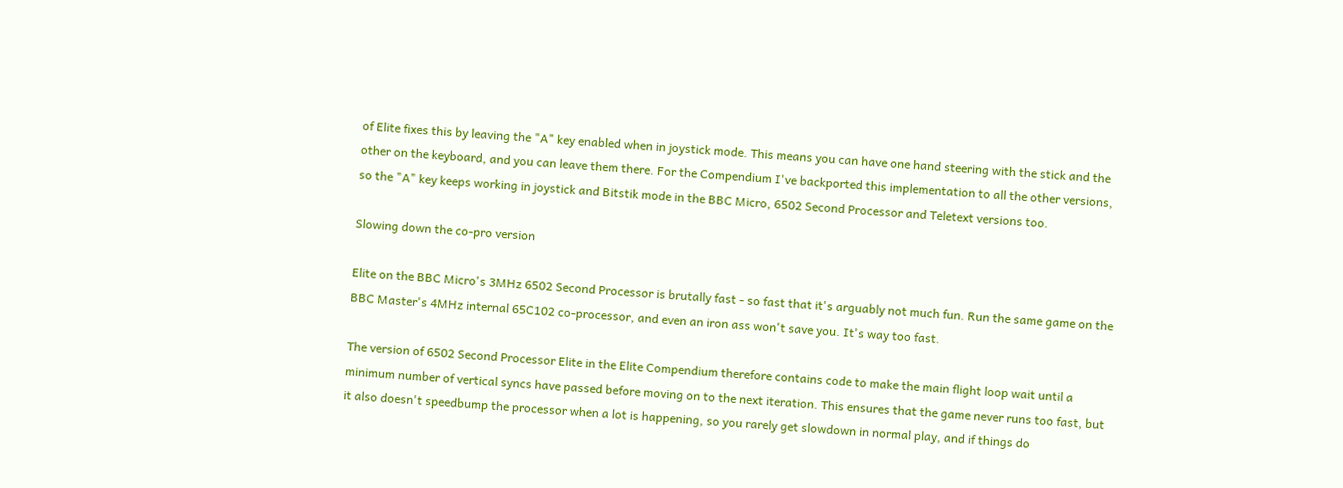of Elite fixes this by leaving the "A" key enabled when in joystick mode. This means you can have one hand steering with the stick and the other on the keyboard, and you can leave them there. For the Compendium I've backported this implementation to all the other versions, so the "A" key keeps working in joystick and Bitstik mode in the BBC Micro, 6502 Second Processor and Teletext versions too.

Slowing down the co-pro version

Elite on the BBC Micro's 3MHz 6502 Second Processor is brutally fast - so fast that it's arguably not much fun. Run the same game on the BBC Master's 4MHz internal 65C102 co-processor, and even an iron ass won't save you. It's way too fast.

The version of 6502 Second Processor Elite in the Elite Compendium therefore contains code to make the main flight loop wait until a minimum number of vertical syncs have passed before moving on to the next iteration. This ensures that the game never runs too fast, but it also doesn't speedbump the processor when a lot is happening, so you rarely get slowdown in normal play, and if things do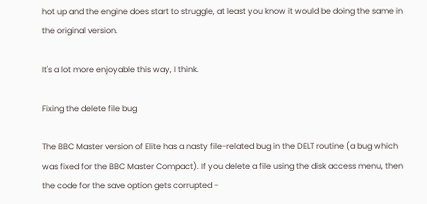hot up and the engine does start to struggle, at least you know it would be doing the same in the original version.

It's a lot more enjoyable this way, I think.

Fixing the delete file bug

The BBC Master version of Elite has a nasty file-related bug in the DELT routine (a bug which was fixed for the BBC Master Compact). If you delete a file using the disk access menu, then the code for the save option gets corrupted -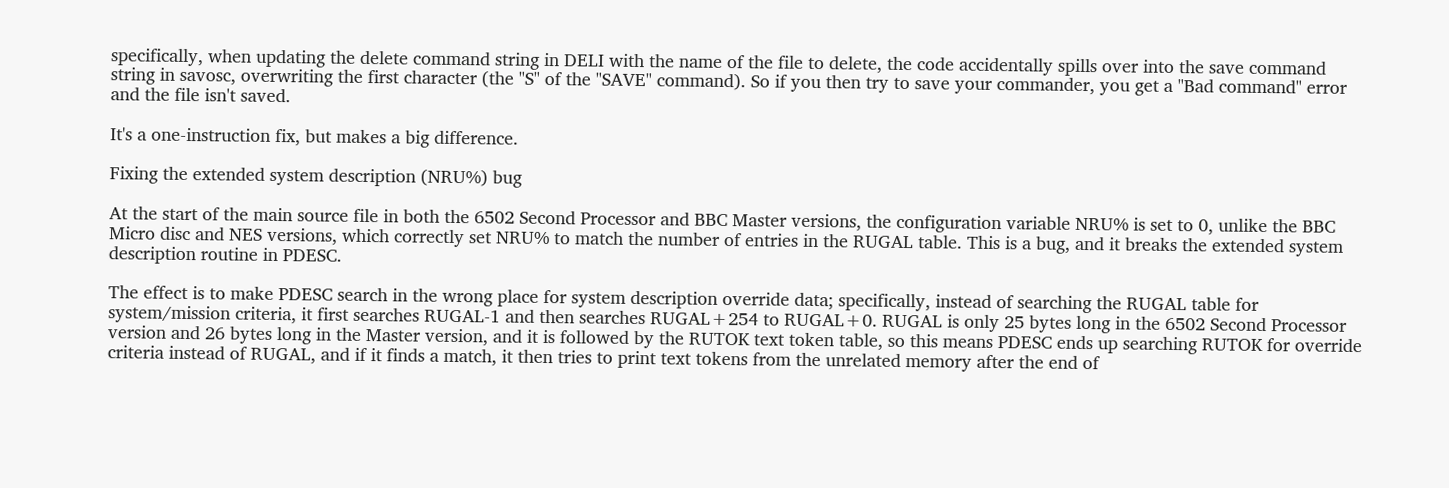specifically, when updating the delete command string in DELI with the name of the file to delete, the code accidentally spills over into the save command string in savosc, overwriting the first character (the "S" of the "SAVE" command). So if you then try to save your commander, you get a "Bad command" error and the file isn't saved.

It's a one-instruction fix, but makes a big difference.

Fixing the extended system description (NRU%) bug

At the start of the main source file in both the 6502 Second Processor and BBC Master versions, the configuration variable NRU% is set to 0, unlike the BBC Micro disc and NES versions, which correctly set NRU% to match the number of entries in the RUGAL table. This is a bug, and it breaks the extended system description routine in PDESC.

The effect is to make PDESC search in the wrong place for system description override data; specifically, instead of searching the RUGAL table for system/mission criteria, it first searches RUGAL-1 and then searches RUGAL+254 to RUGAL+0. RUGAL is only 25 bytes long in the 6502 Second Processor version and 26 bytes long in the Master version, and it is followed by the RUTOK text token table, so this means PDESC ends up searching RUTOK for override criteria instead of RUGAL, and if it finds a match, it then tries to print text tokens from the unrelated memory after the end of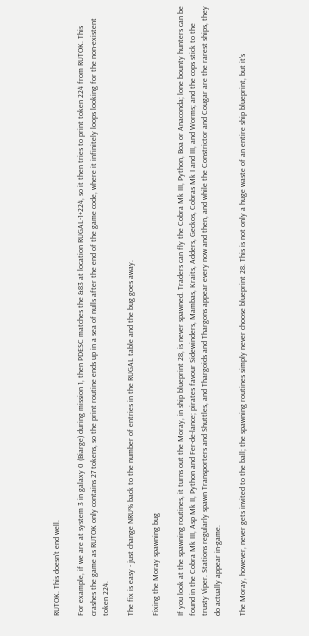RUTOK. This doesn't end well.

For example, if we are at system 3 in galaxy 0 (Biarge) during mission 1, then PDESC matches the &83 at location RUGAL-1+224, so it then tries to print token 224 from RUTOK. This crashes the game as RUTOK only contains 27 tokens, so the print routine ends up in a sea of nulls after the end of the game code, where it infinitely loops looking for the non-existent token 224.

The fix is easy - just change NRU% back to the number of entries in the RUGAL table and the bug goes away.

Fixing the Moray spawning bug

If you look at the spawning routines, it turns out the Moray, in ship blueprint 28, is never spawned. Traders can fly the Cobra Mk III, Python, Boa or Anaconda; lone bounty hunters can be found in the Cobra Mk III, Asp Mk II, Python and Fer-de-lance; pirates favour Sidewinders, Mambas, Kraits, Adders, Geckos, Cobras Mk I and III, and Worms; and the cops stick to the trusty Viper. Stations regularly spawn Transporters and Shuttles, and Thargoids and Thargons appear every now and then, and while the Constrictor and Cougar are the rarest ships, they do actually appear in-game.

The Moray, however, never gets invited to the ball; the spawning routines simply never choose blueprint 28. This is not only a huge waste of an entire ship blueprint, but it's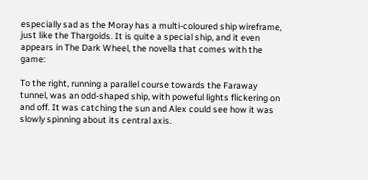especially sad as the Moray has a multi-coloured ship wireframe, just like the Thargoids. It is quite a special ship, and it even appears in The Dark Wheel, the novella that comes with the game:

To the right, running a parallel course towards the Faraway tunnel, was an odd-shaped ship, with poweful lights flickering on and off. It was catching the sun and Alex could see how it was slowly spinning about its central axis.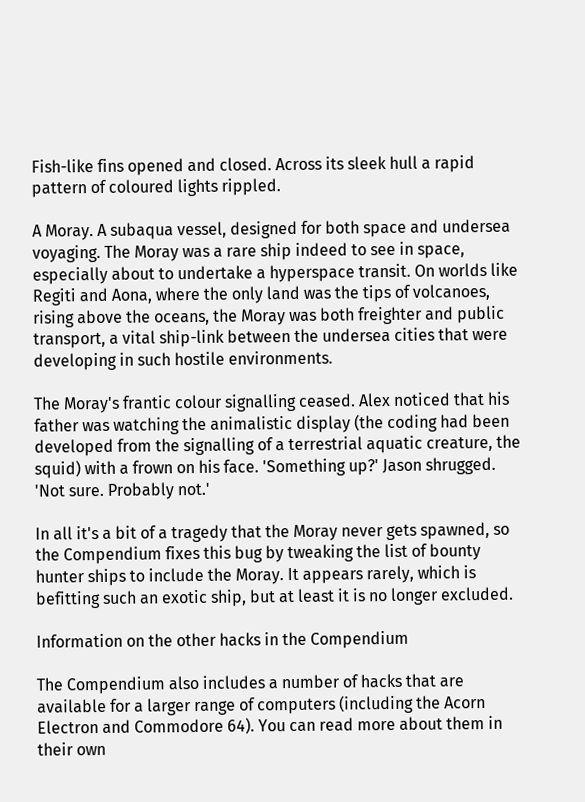Fish-like fins opened and closed. Across its sleek hull a rapid pattern of coloured lights rippled.

A Moray. A subaqua vessel, designed for both space and undersea voyaging. The Moray was a rare ship indeed to see in space, especially about to undertake a hyperspace transit. On worlds like Regiti and Aona, where the only land was the tips of volcanoes, rising above the oceans, the Moray was both freighter and public transport, a vital ship-link between the undersea cities that were developing in such hostile environments.

The Moray's frantic colour signalling ceased. Alex noticed that his father was watching the animalistic display (the coding had been developed from the signalling of a terrestrial aquatic creature, the squid) with a frown on his face. 'Something up?' Jason shrugged. 'Not sure. Probably not.'

In all it's a bit of a tragedy that the Moray never gets spawned, so the Compendium fixes this bug by tweaking the list of bounty hunter ships to include the Moray. It appears rarely, which is befitting such an exotic ship, but at least it is no longer excluded.

Information on the other hacks in the Compendium

The Compendium also includes a number of hacks that are available for a larger range of computers (including the Acorn Electron and Commodore 64). You can read more about them in their own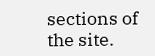sections of the site.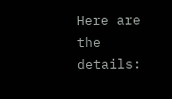Here are the details: